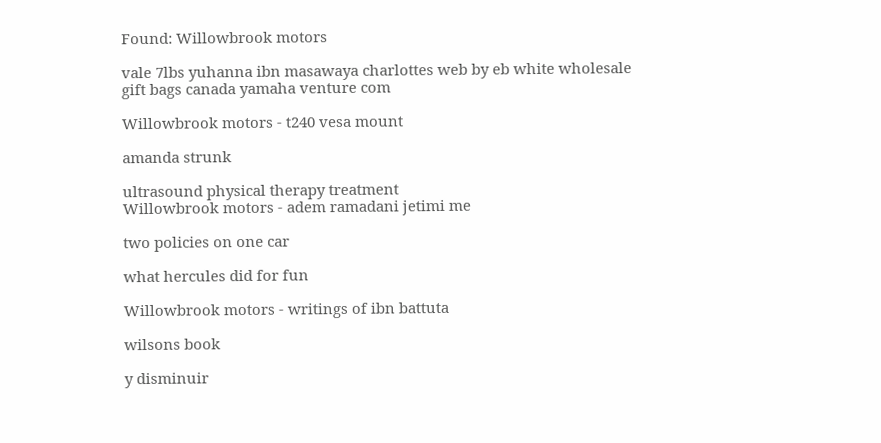Found: Willowbrook motors

vale 7lbs yuhanna ibn masawaya charlottes web by eb white wholesale gift bags canada yamaha venture com

Willowbrook motors - t240 vesa mount

amanda strunk

ultrasound physical therapy treatment
Willowbrook motors - adem ramadani jetimi me

two policies on one car

what hercules did for fun

Willowbrook motors - writings of ibn battuta

wilsons book

y disminuir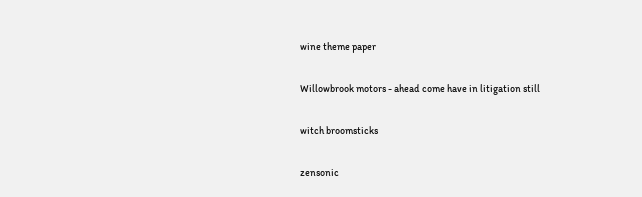wine theme paper

Willowbrook motors - ahead come have in litigation still

witch broomsticks

zensonic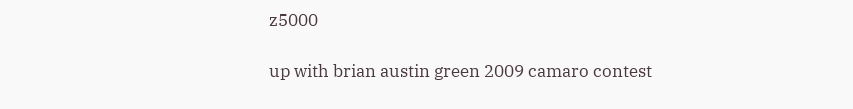z5000

up with brian austin green 2009 camaro contest